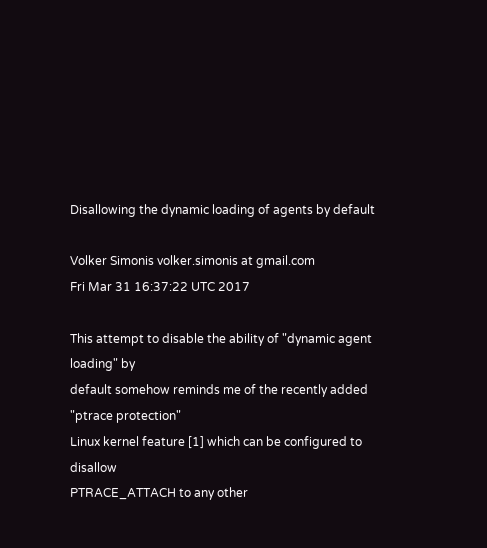Disallowing the dynamic loading of agents by default

Volker Simonis volker.simonis at gmail.com
Fri Mar 31 16:37:22 UTC 2017

This attempt to disable the ability of "dynamic agent loading" by
default somehow reminds me of the recently added "ptrace protection"
Linux kernel feature [1] which can be configured to disallow
PTRACE_ATTACH to any other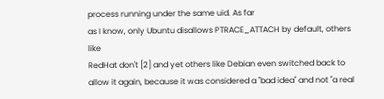process running under the same uid. As far
as I know, only Ubuntu disallows PTRACE_ATTACH by default, others like
RedHat don't [2] and yet others like Debian even switched back to
allow it again, because it was considered a "bad idea" and not "a real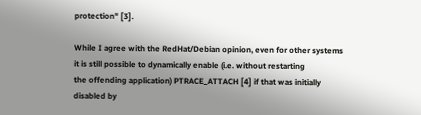protection" [3].

While I agree with the RedHat/Debian opinion, even for other systems
it is still possible to dynamically enable (i.e. without restarting
the offending application) PTRACE_ATTACH [4] if that was initially
disabled by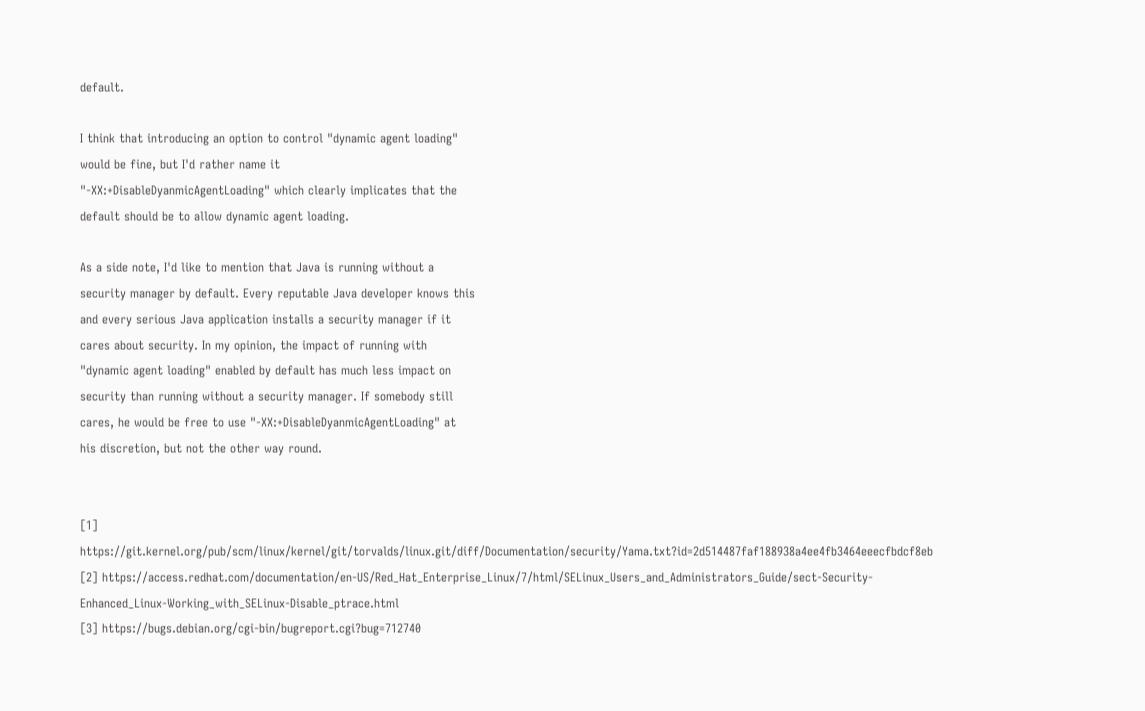default.

I think that introducing an option to control "dynamic agent loading"
would be fine, but I'd rather name it
"-XX:+DisableDyanmicAgentLoading" which clearly implicates that the
default should be to allow dynamic agent loading.

As a side note, I'd like to mention that Java is running without a
security manager by default. Every reputable Java developer knows this
and every serious Java application installs a security manager if it
cares about security. In my opinion, the impact of running with
"dynamic agent loading" enabled by default has much less impact on
security than running without a security manager. If somebody still
cares, he would be free to use "-XX:+DisableDyanmicAgentLoading" at
his discretion, but not the other way round.


[1] https://git.kernel.org/pub/scm/linux/kernel/git/torvalds/linux.git/diff/Documentation/security/Yama.txt?id=2d514487faf188938a4ee4fb3464eeecfbdcf8eb
[2] https://access.redhat.com/documentation/en-US/Red_Hat_Enterprise_Linux/7/html/SELinux_Users_and_Administrators_Guide/sect-Security-Enhanced_Linux-Working_with_SELinux-Disable_ptrace.html
[3] https://bugs.debian.org/cgi-bin/bugreport.cgi?bug=712740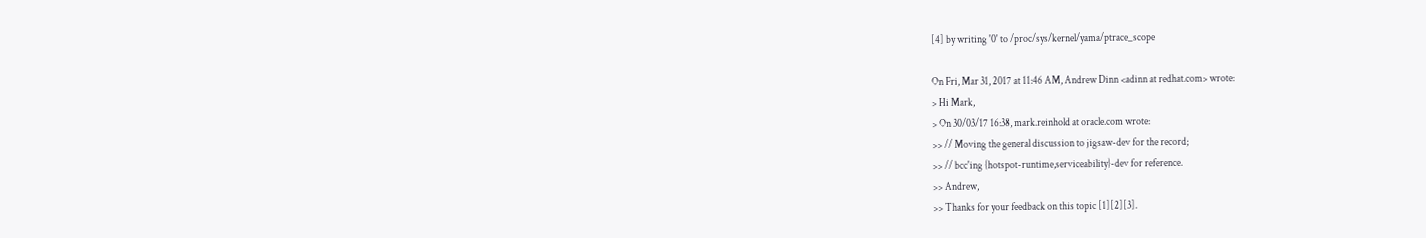[4] by writing '0' to /proc/sys/kernel/yama/ptrace_scope

On Fri, Mar 31, 2017 at 11:46 AM, Andrew Dinn <adinn at redhat.com> wrote:
> Hi Mark,
> On 30/03/17 16:38, mark.reinhold at oracle.com wrote:
>> // Moving the general discussion to jigsaw-dev for the record;
>> // bcc'ing {hotspot-runtime,serviceability}-dev for reference.
>> Andrew,
>> Thanks for your feedback on this topic [1][2][3].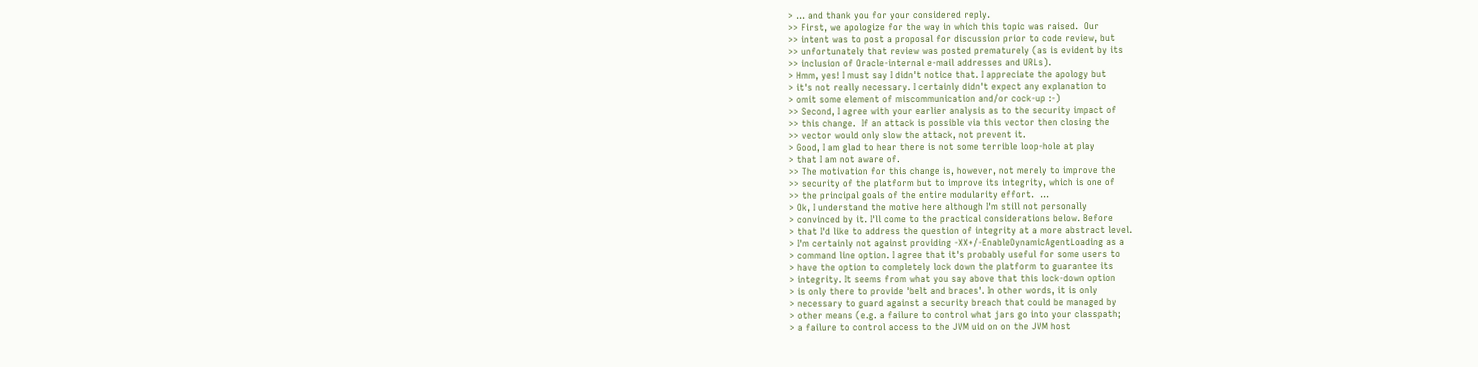> ... and thank you for your considered reply.
>> First, we apologize for the way in which this topic was raised.  Our
>> intent was to post a proposal for discussion prior to code review, but
>> unfortunately that review was posted prematurely (as is evident by its
>> inclusion of Oracle-internal e-mail addresses and URLs).
> Hmm, yes! I must say I didn't notice that. I appreciate the apology but
> it's not really necessary. I certainly didn't expect any explanation to
> omit some element of miscommunication and/or cock-up :-)
>> Second, I agree with your earlier analysis as to the security impact of
>> this change.  If an attack is possible via this vector then closing the
>> vector would only slow the attack, not prevent it.
> Good, I am glad to hear there is not some terrible loop-hole at play
> that I am not aware of.
>> The motivation for this change is, however, not merely to improve the
>> security of the platform but to improve its integrity, which is one of
>> the principal goals of the entire modularity effort.  ...
> Ok, I understand the motive here although I'm still not personally
> convinced by it. I'll come to the practical considerations below. Before
> that I'd like to address the question of integrity at a more abstract level.
> I'm certainly not against providing -XX+/-EnableDynamicAgentLoading as a
> command line option. I agree that it's probably useful for some users to
> have the option to completely lock down the platform to guarantee its
> integrity. It seems from what you say above that this lock-down option
> is only there to provide 'belt and braces'. In other words, it is only
> necessary to guard against a security breach that could be managed by
> other means (e.g. a failure to control what jars go into your classpath;
> a failure to control access to the JVM uid on on the JVM host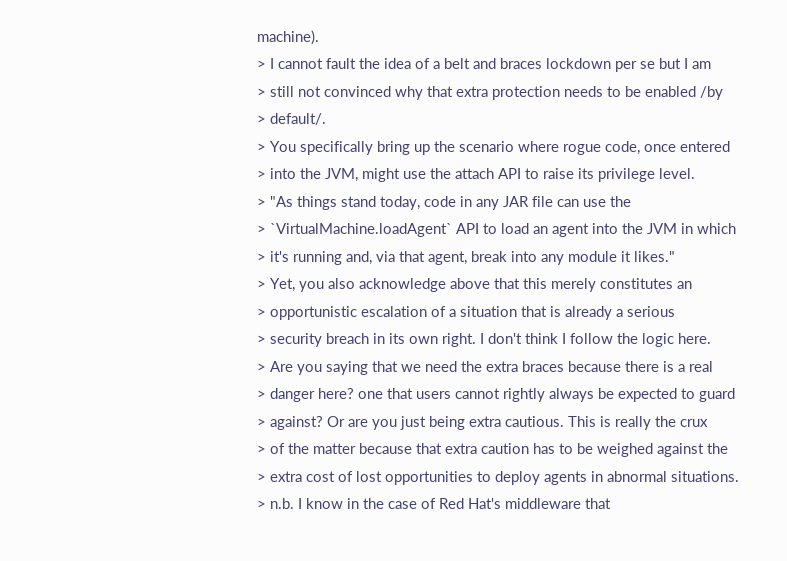machine).
> I cannot fault the idea of a belt and braces lockdown per se but I am
> still not convinced why that extra protection needs to be enabled /by
> default/.
> You specifically bring up the scenario where rogue code, once entered
> into the JVM, might use the attach API to raise its privilege level.
> "As things stand today, code in any JAR file can use the
> `VirtualMachine.loadAgent` API to load an agent into the JVM in which
> it's running and, via that agent, break into any module it likes."
> Yet, you also acknowledge above that this merely constitutes an
> opportunistic escalation of a situation that is already a serious
> security breach in its own right. I don't think I follow the logic here.
> Are you saying that we need the extra braces because there is a real
> danger here? one that users cannot rightly always be expected to guard
> against? Or are you just being extra cautious. This is really the crux
> of the matter because that extra caution has to be weighed against the
> extra cost of lost opportunities to deploy agents in abnormal situations.
> n.b. I know in the case of Red Hat's middleware that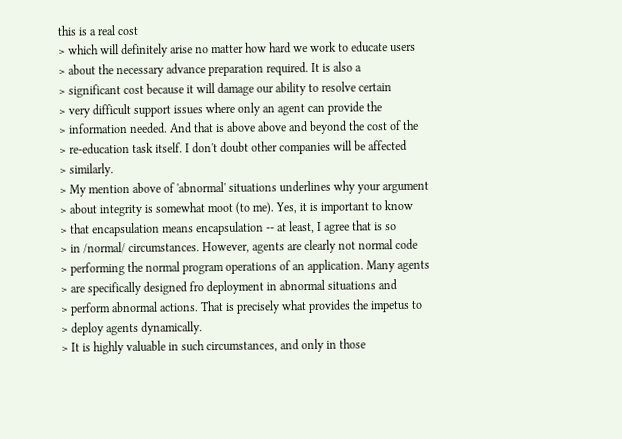this is a real cost
> which will definitely arise no matter how hard we work to educate users
> about the necessary advance preparation required. It is also a
> significant cost because it will damage our ability to resolve certain
> very difficult support issues where only an agent can provide the
> information needed. And that is above above and beyond the cost of the
> re-education task itself. I don't doubt other companies will be affected
> similarly.
> My mention above of 'abnormal' situations underlines why your argument
> about integrity is somewhat moot (to me). Yes, it is important to know
> that encapsulation means encapsulation -- at least, I agree that is so
> in /normal/ circumstances. However, agents are clearly not normal code
> performing the normal program operations of an application. Many agents
> are specifically designed fro deployment in abnormal situations and
> perform abnormal actions. That is precisely what provides the impetus to
> deploy agents dynamically.
> It is highly valuable in such circumstances, and only in those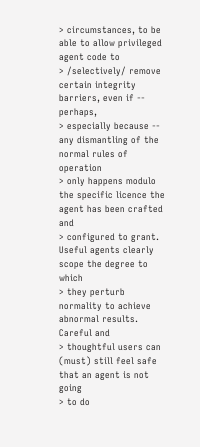> circumstances, to be able to allow privileged agent code to
> /selectively/ remove certain integrity barriers, even if -- perhaps,
> especially because -- any dismantling of the normal rules of operation
> only happens modulo the specific licence the agent has been crafted and
> configured to grant. Useful agents clearly scope the degree to which
> they perturb normality to achieve abnormal results. Careful and
> thoughtful users can (must) still feel safe that an agent is not going
> to do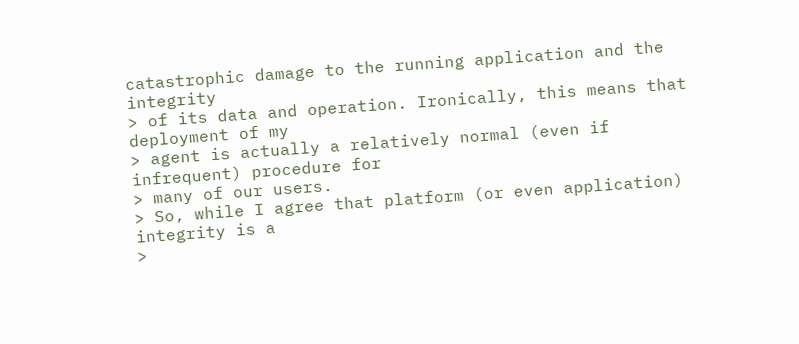catastrophic damage to the running application and the integrity
> of its data and operation. Ironically, this means that deployment of my
> agent is actually a relatively normal (even if infrequent) procedure for
> many of our users.
> So, while I agree that platform (or even application) integrity is a
>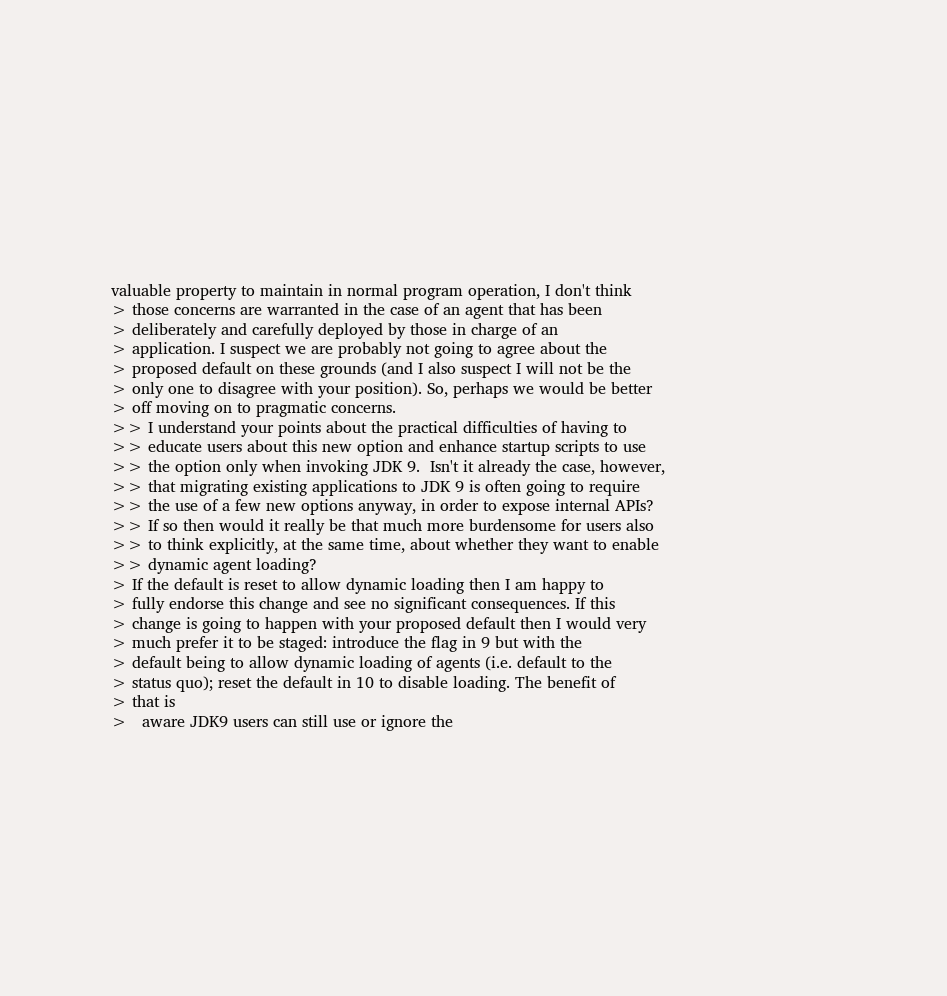valuable property to maintain in normal program operation, I don't think
> those concerns are warranted in the case of an agent that has been
> deliberately and carefully deployed by those in charge of an
> application. I suspect we are probably not going to agree about the
> proposed default on these grounds (and I also suspect I will not be the
> only one to disagree with your position). So, perhaps we would be better
> off moving on to pragmatic concerns.
>> I understand your points about the practical difficulties of having to
>> educate users about this new option and enhance startup scripts to use
>> the option only when invoking JDK 9.  Isn't it already the case, however,
>> that migrating existing applications to JDK 9 is often going to require
>> the use of a few new options anyway, in order to expose internal APIs?
>> If so then would it really be that much more burdensome for users also
>> to think explicitly, at the same time, about whether they want to enable
>> dynamic agent loading?
> If the default is reset to allow dynamic loading then I am happy to
> fully endorse this change and see no significant consequences. If this
> change is going to happen with your proposed default then I would very
> much prefer it to be staged: introduce the flag in 9 but with the
> default being to allow dynamic loading of agents (i.e. default to the
> status quo); reset the default in 10 to disable loading. The benefit of
> that is
>   aware JDK9 users can still use or ignore the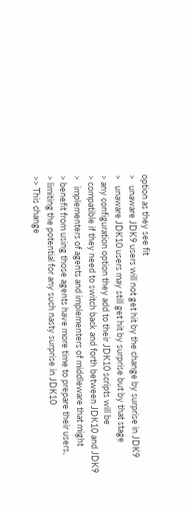option as they see fit
>   unaware JDK9 users will not get hit by the change by surprise in JDK9
>   unaware JDK10 users may still get hit by surprise but by that stage
> any configuration option they add to their JDK10 scripts will be
> compatible if they need to switch back and forth between JDK10 and JDK9
>   implementers of agents and implementers of middleware that might
> benefit from using those agents have more time to prepare their users,
> limiting the potential for any such nasty surprise in JDK10
>> This change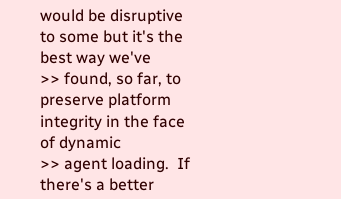would be disruptive to some but it's the best way we've
>> found, so far, to preserve platform integrity in the face of dynamic
>> agent loading.  If there's a better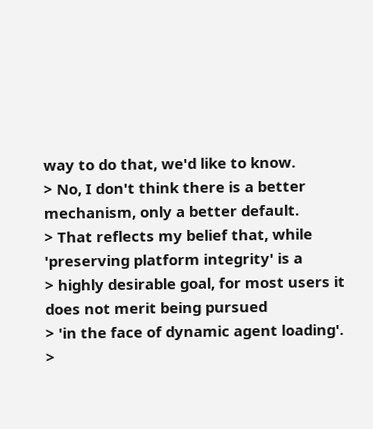way to do that, we'd like to know.
> No, I don't think there is a better mechanism, only a better default.
> That reflects my belief that, while 'preserving platform integrity' is a
> highly desirable goal, for most users it does not merit being pursued
> 'in the face of dynamic agent loading'.
>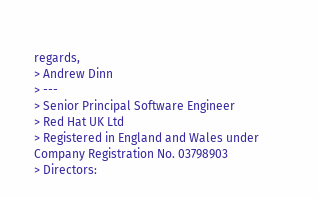regards,
> Andrew Dinn
> ---
> Senior Principal Software Engineer
> Red Hat UK Ltd
> Registered in England and Wales under Company Registration No. 03798903
> Directors: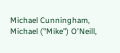Michael Cunningham, Michael ("Mike") O'Neill,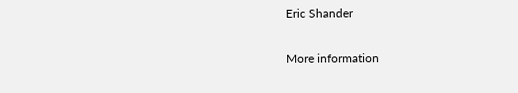Eric Shander

More information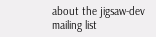about the jigsaw-dev mailing list